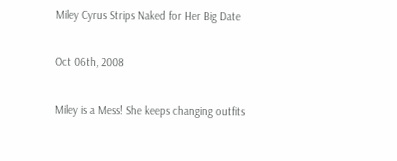Miley Cyrus Strips Naked for Her Big Date

Oct 06th, 2008

Miley is a Mess! She keeps changing outfits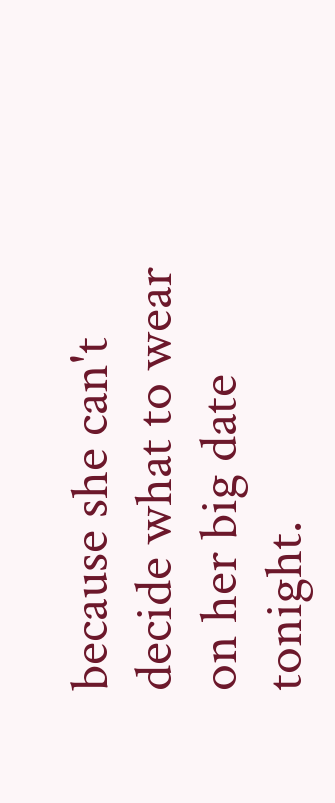because she can't decide what to wear on her big date tonight.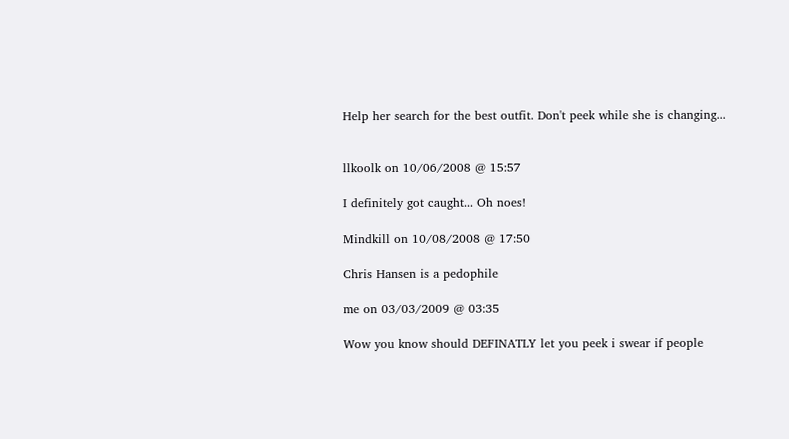Help her search for the best outfit. Don't peek while she is changing...


llkoolk on 10/06/2008 @ 15:57

I definitely got caught... Oh noes!

Mindkill on 10/08/2008 @ 17:50

Chris Hansen is a pedophile

me on 03/03/2009 @ 03:35

Wow you know should DEFINATLY let you peek i swear if people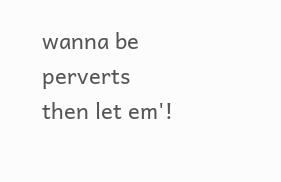wanna be perverts then let em'!